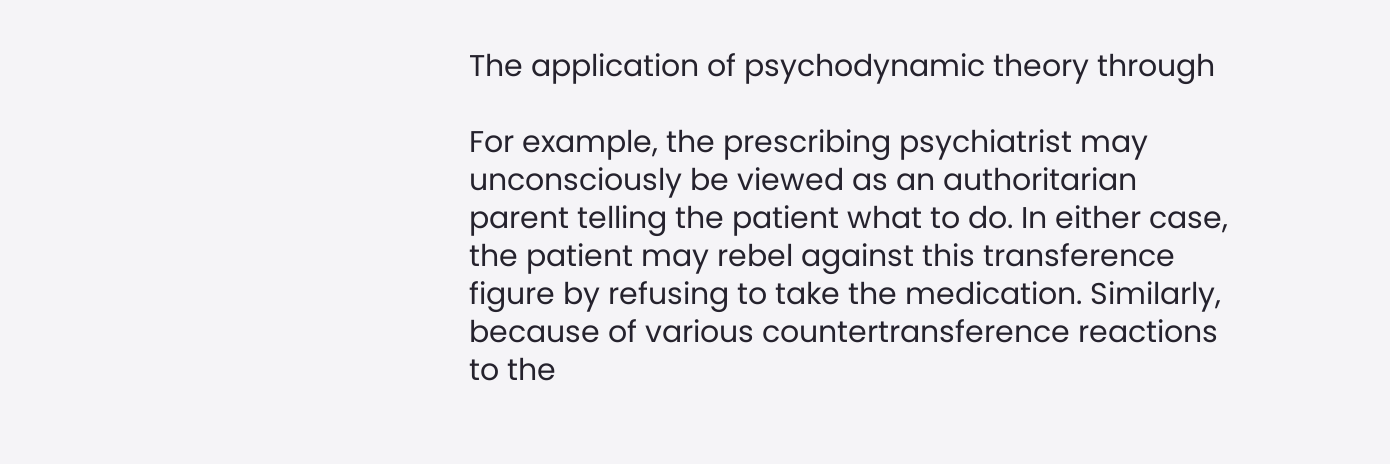The application of psychodynamic theory through

For example, the prescribing psychiatrist may unconsciously be viewed as an authoritarian parent telling the patient what to do. In either case, the patient may rebel against this transference figure by refusing to take the medication. Similarly, because of various countertransference reactions to the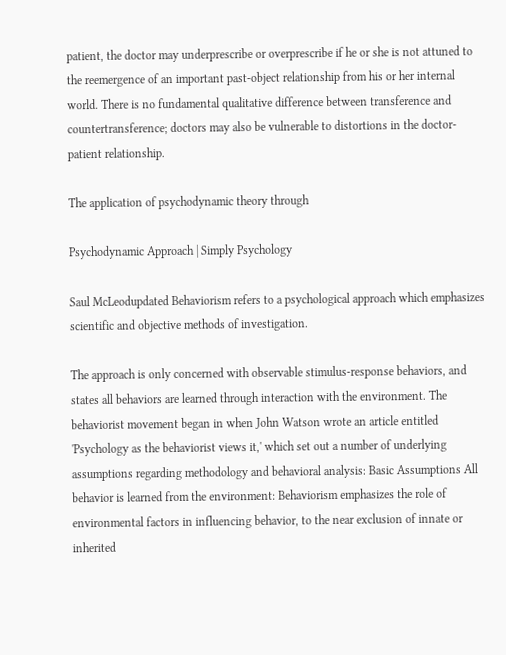patient, the doctor may underprescribe or overprescribe if he or she is not attuned to the reemergence of an important past-object relationship from his or her internal world. There is no fundamental qualitative difference between transference and countertransference; doctors may also be vulnerable to distortions in the doctor-patient relationship.

The application of psychodynamic theory through

Psychodynamic Approach | Simply Psychology

Saul McLeodupdated Behaviorism refers to a psychological approach which emphasizes scientific and objective methods of investigation.

The approach is only concerned with observable stimulus-response behaviors, and states all behaviors are learned through interaction with the environment. The behaviorist movement began in when John Watson wrote an article entitled 'Psychology as the behaviorist views it,' which set out a number of underlying assumptions regarding methodology and behavioral analysis: Basic Assumptions All behavior is learned from the environment: Behaviorism emphasizes the role of environmental factors in influencing behavior, to the near exclusion of innate or inherited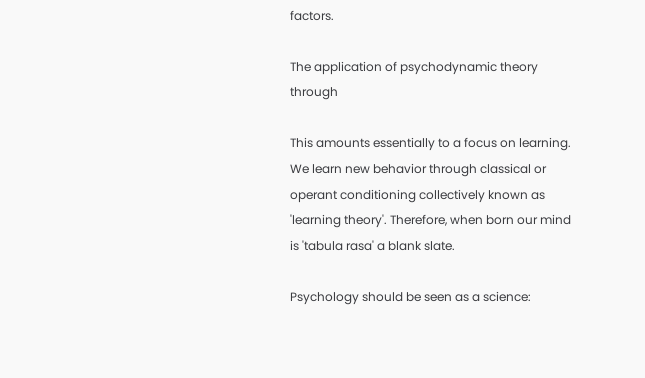factors.

The application of psychodynamic theory through

This amounts essentially to a focus on learning. We learn new behavior through classical or operant conditioning collectively known as 'learning theory'. Therefore, when born our mind is 'tabula rasa' a blank slate.

Psychology should be seen as a science: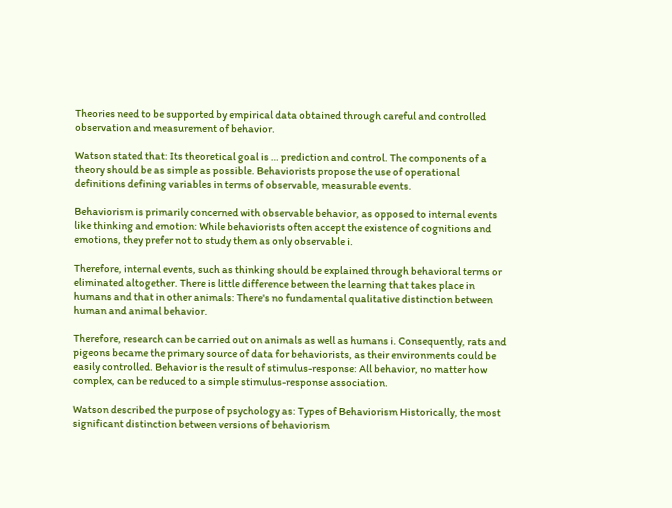Theories need to be supported by empirical data obtained through careful and controlled observation and measurement of behavior.

Watson stated that: Its theoretical goal is … prediction and control. The components of a theory should be as simple as possible. Behaviorists propose the use of operational definitions defining variables in terms of observable, measurable events.

Behaviorism is primarily concerned with observable behavior, as opposed to internal events like thinking and emotion: While behaviorists often accept the existence of cognitions and emotions, they prefer not to study them as only observable i.

Therefore, internal events, such as thinking should be explained through behavioral terms or eliminated altogether. There is little difference between the learning that takes place in humans and that in other animals: There's no fundamental qualitative distinction between human and animal behavior.

Therefore, research can be carried out on animals as well as humans i. Consequently, rats and pigeons became the primary source of data for behaviorists, as their environments could be easily controlled. Behavior is the result of stimulus-response: All behavior, no matter how complex, can be reduced to a simple stimulus-response association.

Watson described the purpose of psychology as: Types of Behaviorism Historically, the most significant distinction between versions of behaviorism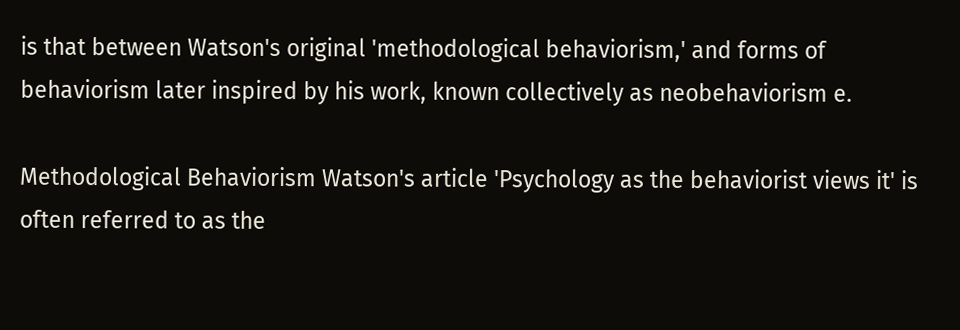is that between Watson's original 'methodological behaviorism,' and forms of behaviorism later inspired by his work, known collectively as neobehaviorism e.

Methodological Behaviorism Watson's article 'Psychology as the behaviorist views it' is often referred to as the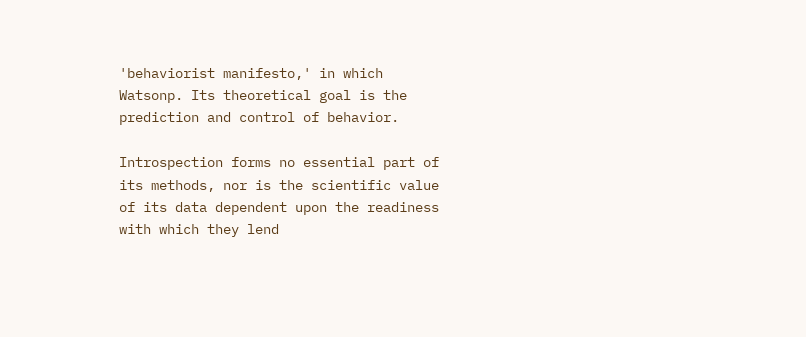'behaviorist manifesto,' in which Watsonp. Its theoretical goal is the prediction and control of behavior.

Introspection forms no essential part of its methods, nor is the scientific value of its data dependent upon the readiness with which they lend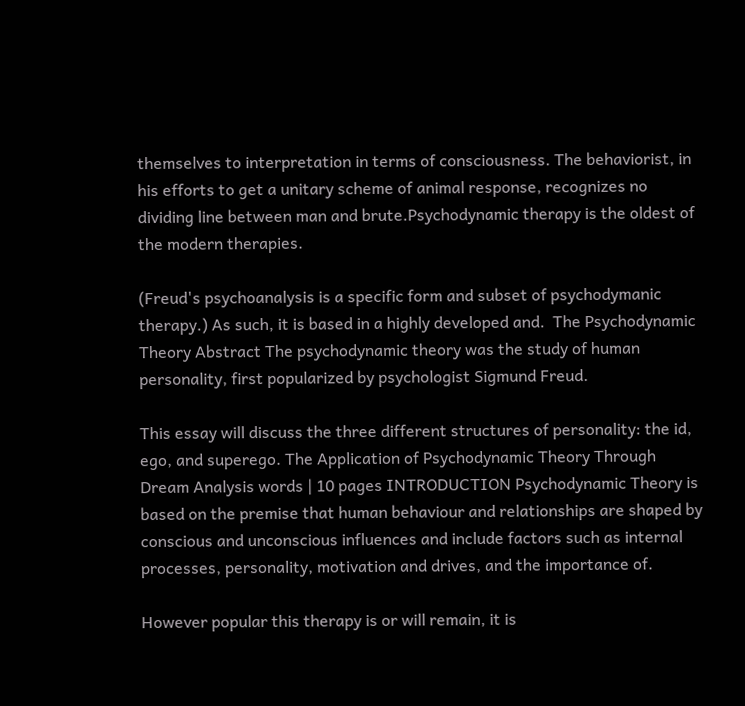themselves to interpretation in terms of consciousness. The behaviorist, in his efforts to get a unitary scheme of animal response, recognizes no dividing line between man and brute.Psychodynamic therapy is the oldest of the modern therapies.

(Freud's psychoanalysis is a specific form and subset of psychodymanic therapy.) As such, it is based in a highly developed and.  The Psychodynamic Theory Abstract The psychodynamic theory was the study of human personality, first popularized by psychologist Sigmund Freud.

This essay will discuss the three different structures of personality: the id, ego, and superego. The Application of Psychodynamic Theory Through Dream Analysis words | 10 pages INTRODUCTION Psychodynamic Theory is based on the premise that human behaviour and relationships are shaped by conscious and unconscious influences and include factors such as internal processes, personality, motivation and drives, and the importance of.

However popular this therapy is or will remain, it is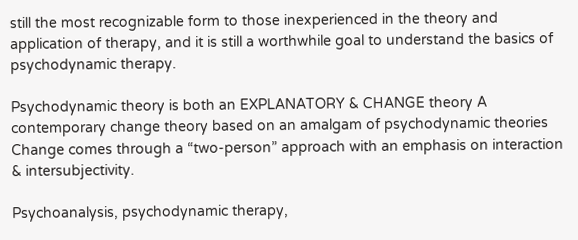still the most recognizable form to those inexperienced in the theory and application of therapy, and it is still a worthwhile goal to understand the basics of psychodynamic therapy.

Psychodynamic theory is both an EXPLANATORY & CHANGE theory A contemporary change theory based on an amalgam of psychodynamic theories Change comes through a “two-person” approach with an emphasis on interaction & intersubjectivity.

Psychoanalysis, psychodynamic therapy,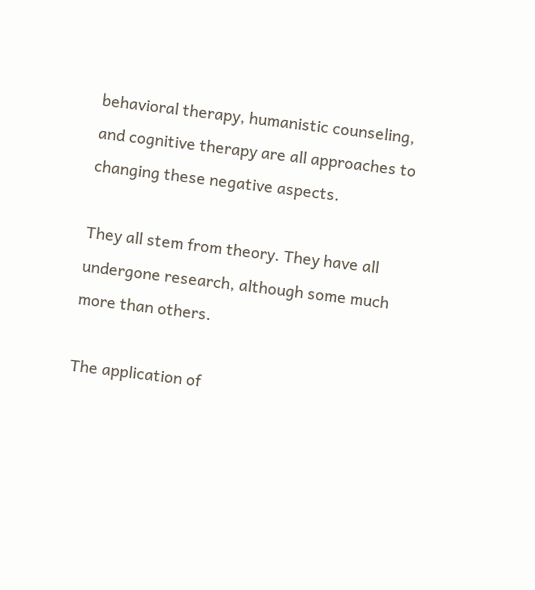behavioral therapy, humanistic counseling, and cognitive therapy are all approaches to changing these negative aspects.

They all stem from theory. They have all undergone research, although some much more than others.

The application of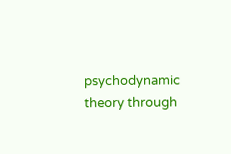psychodynamic theory through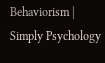Behaviorism | Simply Psychology